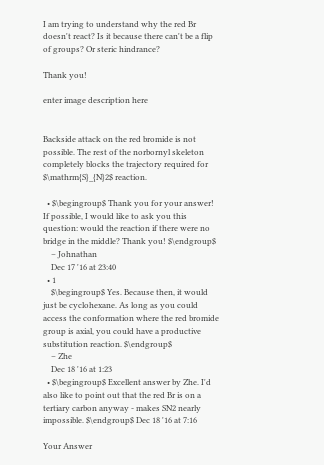I am trying to understand why the red Br doesn't react? Is it because there can't be a flip of groups? Or steric hindrance?

Thank you!

enter image description here


Backside attack on the red bromide is not possible. The rest of the norbornyl skeleton completely blocks the trajectory required for $\mathrm{S}_{N}2$ reaction.

  • $\begingroup$ Thank you for your answer! If possible, I would like to ask you this question: would the reaction if there were no bridge in the middle? Thank you! $\endgroup$
    – Johnathan
    Dec 17 '16 at 23:40
  • 1
    $\begingroup$ Yes. Because then, it would just be cyclohexane. As long as you could access the conformation where the red bromide group is axial, you could have a productive substitution reaction. $\endgroup$
    – Zhe
    Dec 18 '16 at 1:23
  • $\begingroup$ Excellent answer by Zhe. I'd also like to point out that the red Br is on a tertiary carbon anyway - makes SN2 nearly impossible. $\endgroup$ Dec 18 '16 at 7:16

Your Answer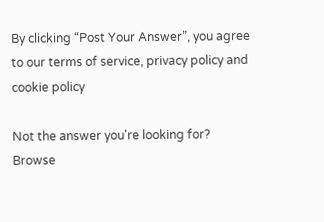By clicking “Post Your Answer”, you agree to our terms of service, privacy policy and cookie policy

Not the answer you're looking for? Browse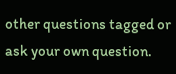other questions tagged or ask your own question.